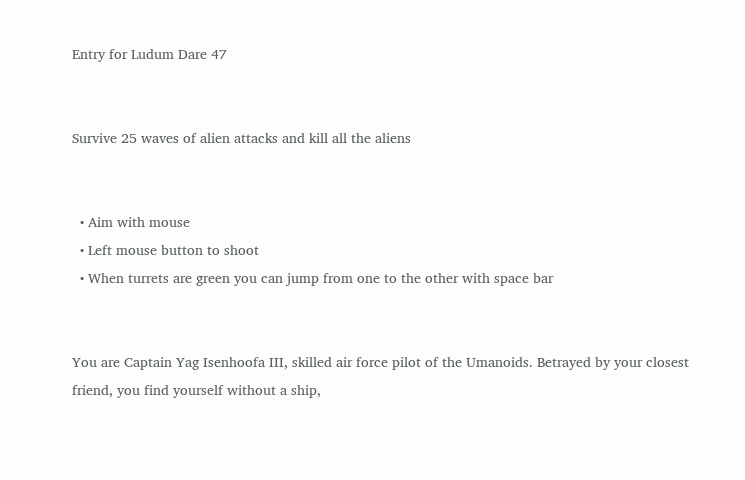Entry for Ludum Dare 47


Survive 25 waves of alien attacks and kill all the aliens


  • Aim with mouse
  • Left mouse button to shoot
  • When turrets are green you can jump from one to the other with space bar


You are Captain Yag Isenhoofa III, skilled air force pilot of the Umanoids. Betrayed by your closest friend, you find yourself without a ship,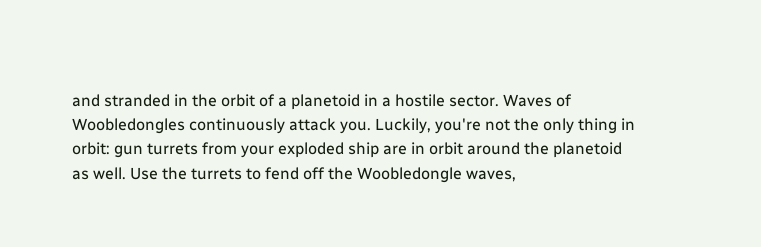and stranded in the orbit of a planetoid in a hostile sector. Waves of Woobledongles continuously attack you. Luckily, you're not the only thing in orbit: gun turrets from your exploded ship are in orbit around the planetoid as well. Use the turrets to fend off the Woobledongle waves,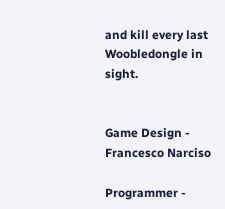and kill every last Woobledongle in sight.


Game Design - Francesco Narciso

Programmer -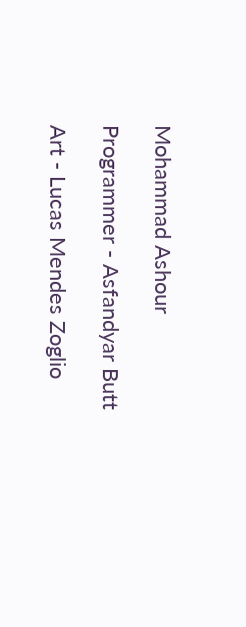Mohammad Ashour

Programmer - Asfandyar Butt

Art - Lucas Mendes Zoglio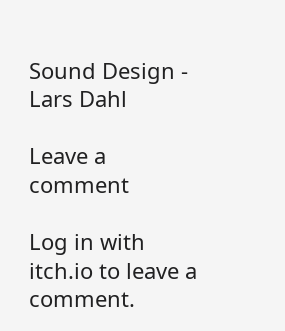Sound Design - Lars Dahl

Leave a comment

Log in with itch.io to leave a comment.